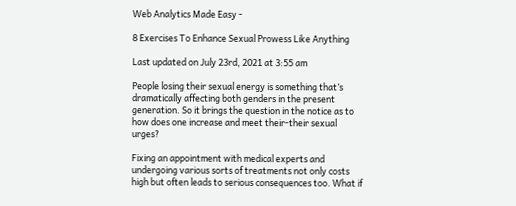Web Analytics Made Easy -

8 Exercises To Enhance Sexual Prowess Like Anything

Last updated on July 23rd, 2021 at 3:55 am

People losing their sexual energy is something that’s dramatically affecting both genders in the present generation. So it brings the question in the notice as to how does one increase and meet their-their sexual urges?

Fixing an appointment with medical experts and undergoing various sorts of treatments not only costs high but often leads to serious consequences too. What if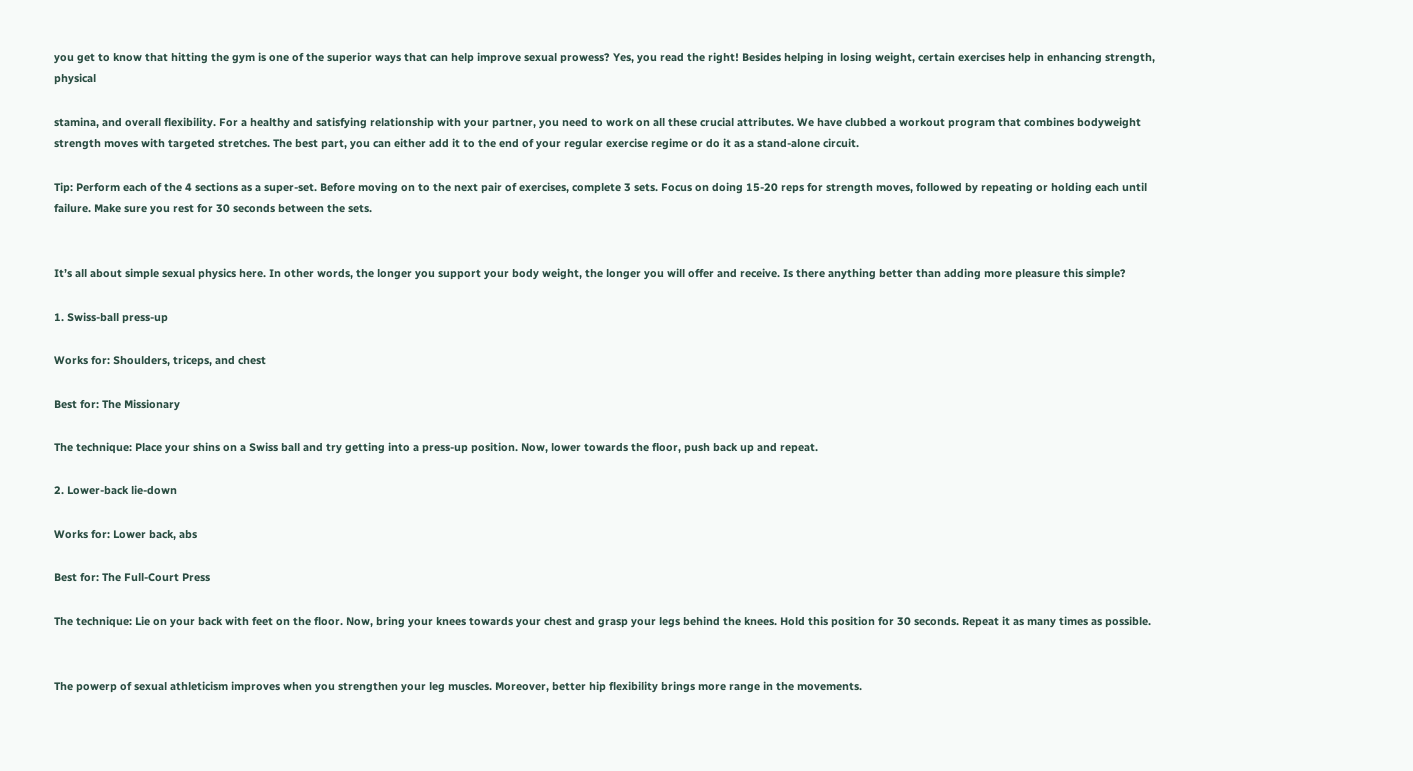you get to know that hitting the gym is one of the superior ways that can help improve sexual prowess? Yes, you read the right! Besides helping in losing weight, certain exercises help in enhancing strength, physical

stamina, and overall flexibility. For a healthy and satisfying relationship with your partner, you need to work on all these crucial attributes. We have clubbed a workout program that combines bodyweight strength moves with targeted stretches. The best part, you can either add it to the end of your regular exercise regime or do it as a stand-alone circuit.

Tip: Perform each of the 4 sections as a super-set. Before moving on to the next pair of exercises, complete 3 sets. Focus on doing 15-20 reps for strength moves, followed by repeating or holding each until failure. Make sure you rest for 30 seconds between the sets.


It’s all about simple sexual physics here. In other words, the longer you support your body weight, the longer you will offer and receive. Is there anything better than adding more pleasure this simple?

1. Swiss-ball press-up

Works for: Shoulders, triceps, and chest

Best for: The Missionary

The technique: Place your shins on a Swiss ball and try getting into a press-up position. Now, lower towards the floor, push back up and repeat.

2. Lower-back lie-down

Works for: Lower back, abs

Best for: The Full-Court Press

The technique: Lie on your back with feet on the floor. Now, bring your knees towards your chest and grasp your legs behind the knees. Hold this position for 30 seconds. Repeat it as many times as possible.


The powerp of sexual athleticism improves when you strengthen your leg muscles. Moreover, better hip flexibility brings more range in the movements.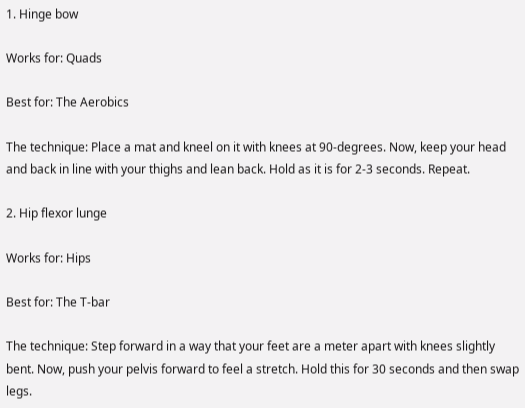1. Hinge bow

Works for: Quads

Best for: The Aerobics

The technique: Place a mat and kneel on it with knees at 90-degrees. Now, keep your head and back in line with your thighs and lean back. Hold as it is for 2-3 seconds. Repeat.

2. Hip flexor lunge

Works for: Hips

Best for: The T-bar

The technique: Step forward in a way that your feet are a meter apart with knees slightly bent. Now, push your pelvis forward to feel a stretch. Hold this for 30 seconds and then swap legs.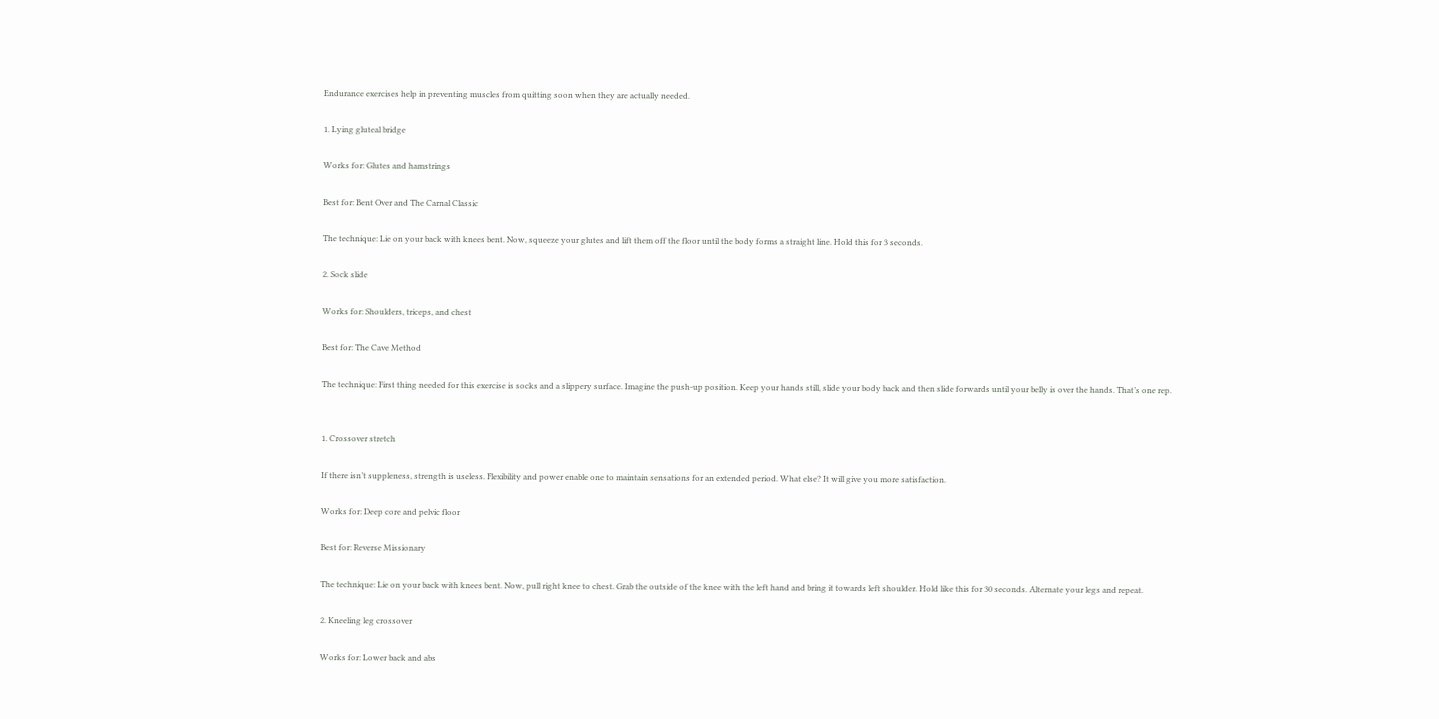Endurance exercises help in preventing muscles from quitting soon when they are actually needed.

1. Lying gluteal bridge

Works for: Glutes and hamstrings

Best for: Bent Over and The Carnal Classic

The technique: Lie on your back with knees bent. Now, squeeze your glutes and lift them off the floor until the body forms a straight line. Hold this for 3 seconds.

2. Sock slide

Works for: Shoulders, triceps, and chest

Best for: The Cave Method

The technique: First thing needed for this exercise is socks and a slippery surface. Imagine the push-up position. Keep your hands still, slide your body back and then slide forwards until your belly is over the hands. That’s one rep.


1. Crossover stretch

If there isn’t suppleness, strength is useless. Flexibility and power enable one to maintain sensations for an extended period. What else? It will give you more satisfaction.

Works for: Deep core and pelvic floor

Best for: Reverse Missionary

The technique: Lie on your back with knees bent. Now, pull right knee to chest. Grab the outside of the knee with the left hand and bring it towards left shoulder. Hold like this for 30 seconds. Alternate your legs and repeat.

2. Kneeling leg crossover

Works for: Lower back and abs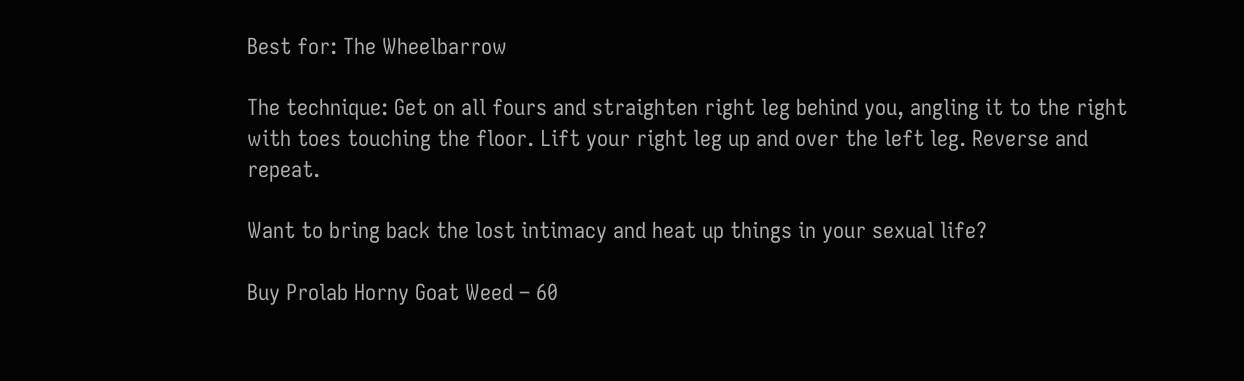Best for: The Wheelbarrow

The technique: Get on all fours and straighten right leg behind you, angling it to the right with toes touching the floor. Lift your right leg up and over the left leg. Reverse and repeat.

Want to bring back the lost intimacy and heat up things in your sexual life?

Buy Prolab Horny Goat Weed – 60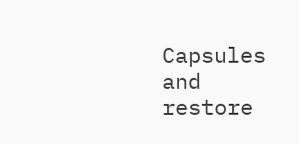Capsules and restore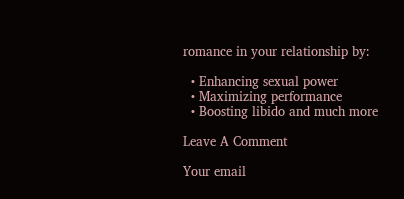romance in your relationship by:

  • Enhancing sexual power
  • Maximizing performance
  • Boosting libido and much more

Leave A Comment

Your email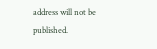address will not be published.